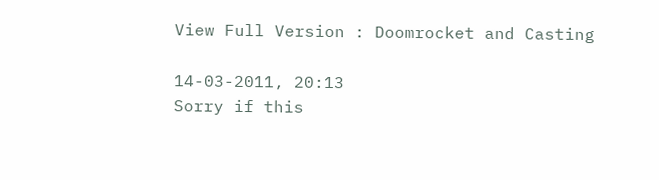View Full Version : Doomrocket and Casting

14-03-2011, 20:13
Sorry if this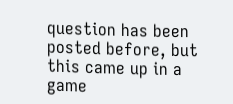question has been posted before, but this came up in a game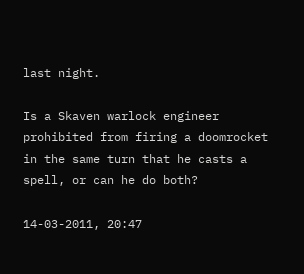last night.

Is a Skaven warlock engineer prohibited from firing a doomrocket in the same turn that he casts a spell, or can he do both?

14-03-2011, 20:47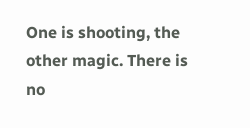One is shooting, the other magic. There is no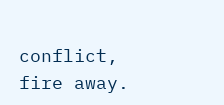conflict, fire away.